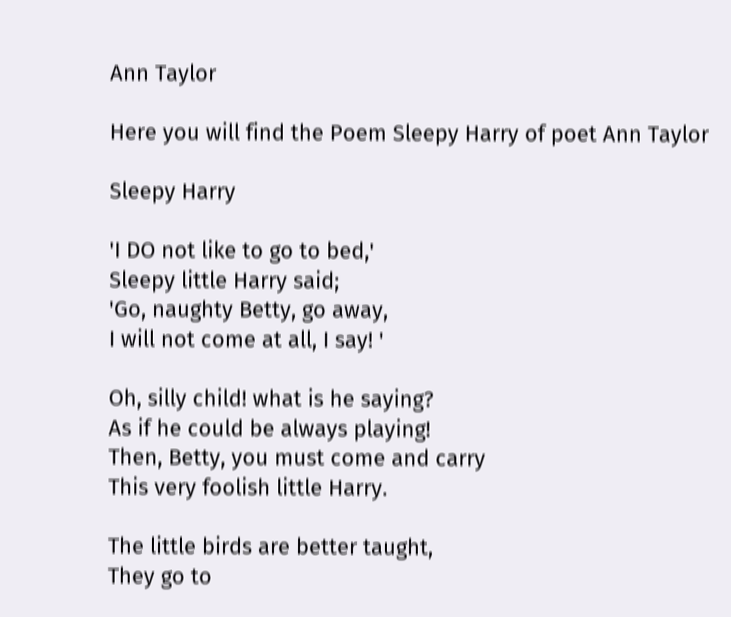Ann Taylor

Here you will find the Poem Sleepy Harry of poet Ann Taylor

Sleepy Harry

'I DO not like to go to bed,'
Sleepy little Harry said;
'Go, naughty Betty, go away,
I will not come at all, I say! '

Oh, silly child! what is he saying?
As if he could be always playing!
Then, Betty, you must come and carry
This very foolish little Harry.

The little birds are better taught,
They go to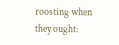roosting when they ought: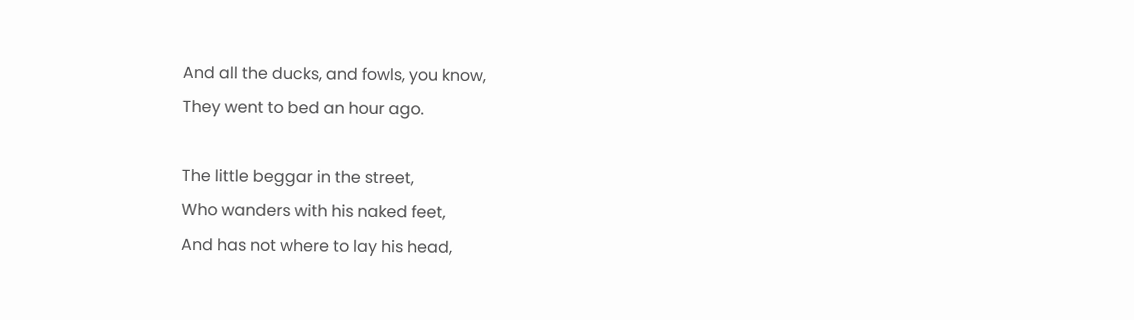And all the ducks, and fowls, you know,
They went to bed an hour ago.

The little beggar in the street,
Who wanders with his naked feet,
And has not where to lay his head,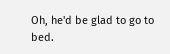Oh, he'd be glad to go to bed.